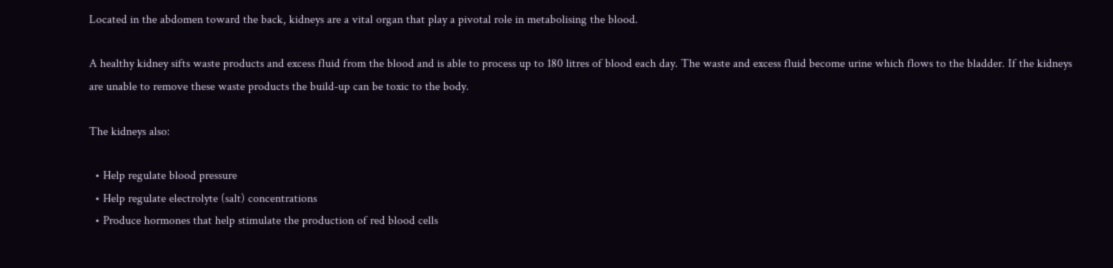Located in the abdomen toward the back, kidneys are a vital organ that play a pivotal role in metabolising the blood.

A healthy kidney sifts waste products and excess fluid from the blood and is able to process up to 180 litres of blood each day. The waste and excess fluid become urine which flows to the bladder. If the kidneys are unable to remove these waste products the build-up can be toxic to the body.

The kidneys also:

  • Help regulate blood pressure
  • Help regulate electrolyte (salt) concentrations
  • Produce hormones that help stimulate the production of red blood cells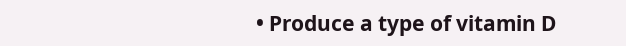• Produce a type of vitamin D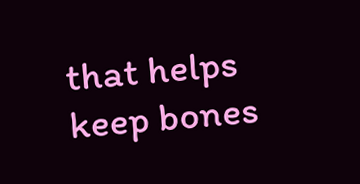that helps keep bones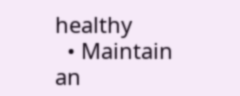healthy
  • Maintain an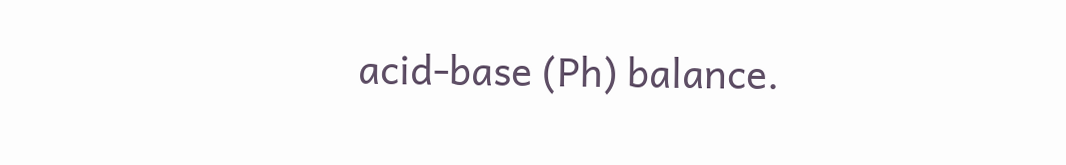acid-base (Ph) balance.